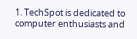1. TechSpot is dedicated to computer enthusiasts and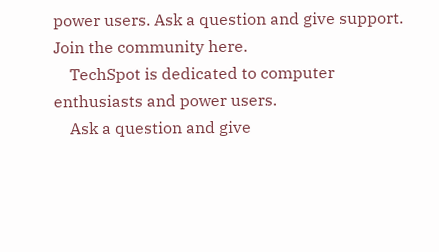power users. Ask a question and give support. Join the community here.
    TechSpot is dedicated to computer enthusiasts and power users.
    Ask a question and give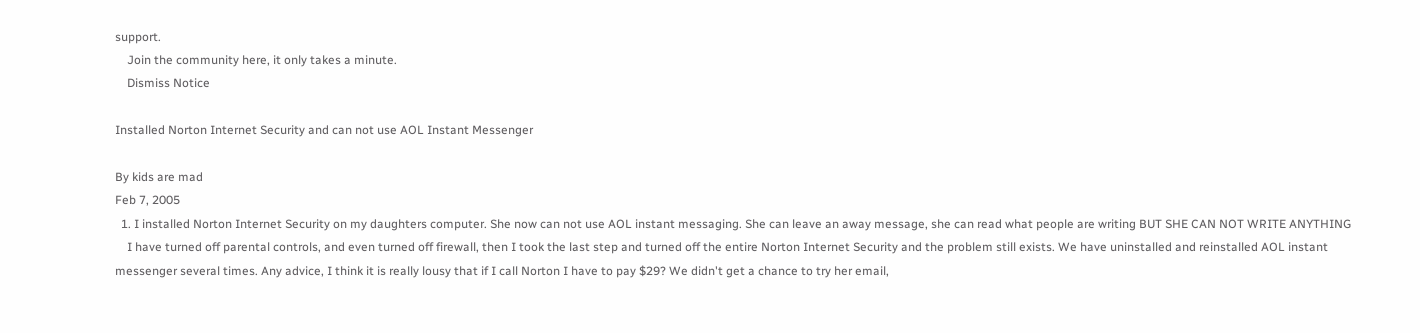support.
    Join the community here, it only takes a minute.
    Dismiss Notice

Installed Norton Internet Security and can not use AOL Instant Messenger

By kids are mad
Feb 7, 2005
  1. I installed Norton Internet Security on my daughters computer. She now can not use AOL instant messaging. She can leave an away message, she can read what people are writing BUT SHE CAN NOT WRITE ANYTHING
    I have turned off parental controls, and even turned off firewall, then I took the last step and turned off the entire Norton Internet Security and the problem still exists. We have uninstalled and reinstalled AOL instant messenger several times. Any advice, I think it is really lousy that if I call Norton I have to pay $29? We didn't get a chance to try her email,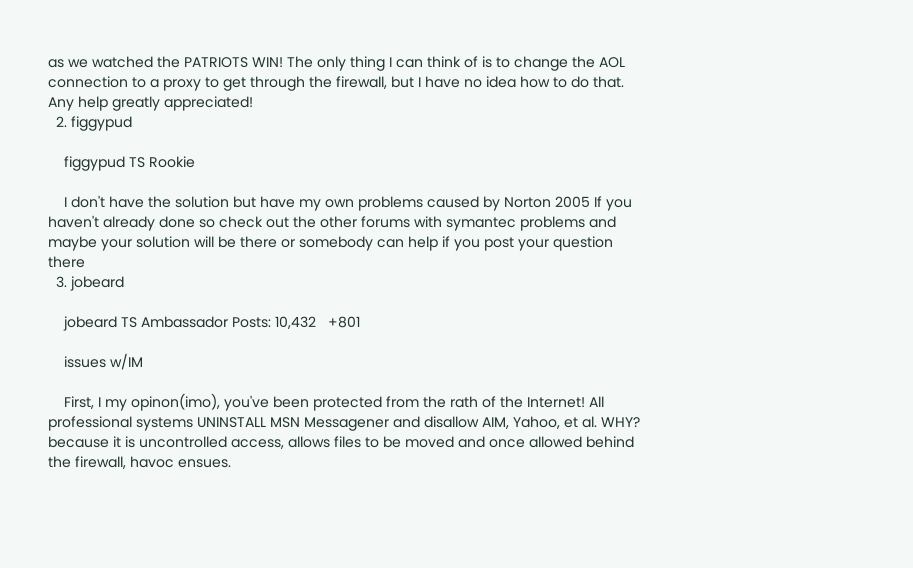as we watched the PATRIOTS WIN! The only thing I can think of is to change the AOL connection to a proxy to get through the firewall, but I have no idea how to do that. Any help greatly appreciated!
  2. figgypud

    figgypud TS Rookie

    I don't have the solution but have my own problems caused by Norton 2005 If you haven't already done so check out the other forums with symantec problems and maybe your solution will be there or somebody can help if you post your question there
  3. jobeard

    jobeard TS Ambassador Posts: 10,432   +801

    issues w/IM

    First, I my opinon(imo), you've been protected from the rath of the Internet! All professional systems UNINSTALL MSN Messagener and disallow AIM, Yahoo, et al. WHY? because it is uncontrolled access, allows files to be moved and once allowed behind the firewall, havoc ensues.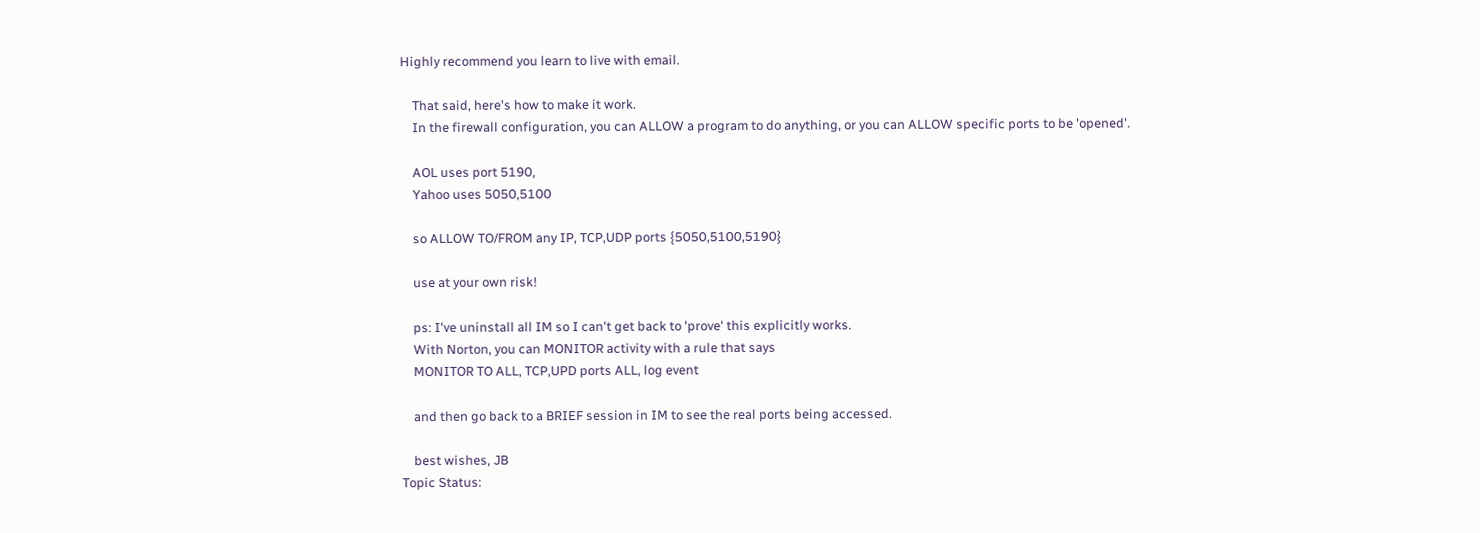Highly recommend you learn to live with email.

    That said, here's how to make it work.
    In the firewall configuration, you can ALLOW a program to do anything, or you can ALLOW specific ports to be 'opened'.

    AOL uses port 5190,
    Yahoo uses 5050,5100

    so ALLOW TO/FROM any IP, TCP,UDP ports {5050,5100,5190}

    use at your own risk!

    ps: I've uninstall all IM so I can't get back to 'prove' this explicitly works.
    With Norton, you can MONITOR activity with a rule that says
    MONITOR TO ALL, TCP,UPD ports ALL, log event

    and then go back to a BRIEF session in IM to see the real ports being accessed.

    best wishes, JB
Topic Status: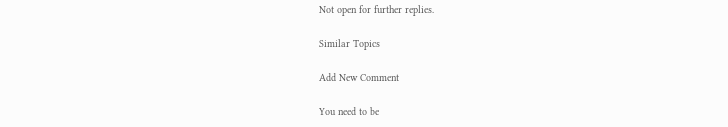Not open for further replies.

Similar Topics

Add New Comment

You need to be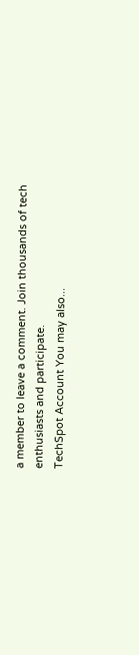a member to leave a comment. Join thousands of tech enthusiasts and participate.
TechSpot Account You may also...